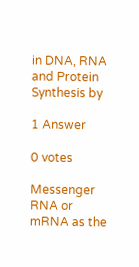in DNA, RNA and Protein Synthesis by

1 Answer

0 votes

Messenger RNA or mRNA as the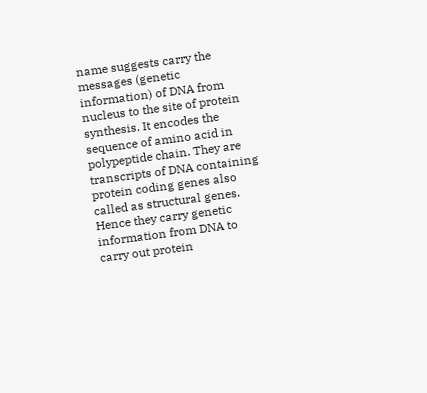name suggests carry the messages (genetic information) of DNA from nucleus to the site of protein synthesis. It encodes the sequence of amino acid in polypeptide chain. They are transcripts of DNA containing protein coding genes also called as structural genes. Hence they carry genetic information from DNA to carry out protein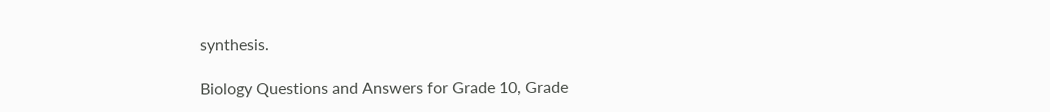synthesis.

Biology Questions and Answers for Grade 10, Grade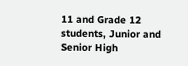11 and Grade 12 students, Junior and Senior High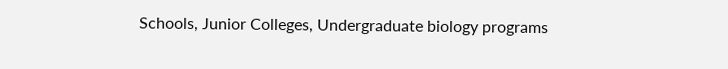Schools, Junior Colleges, Undergraduate biology programs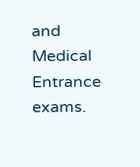and Medical Entrance exams.